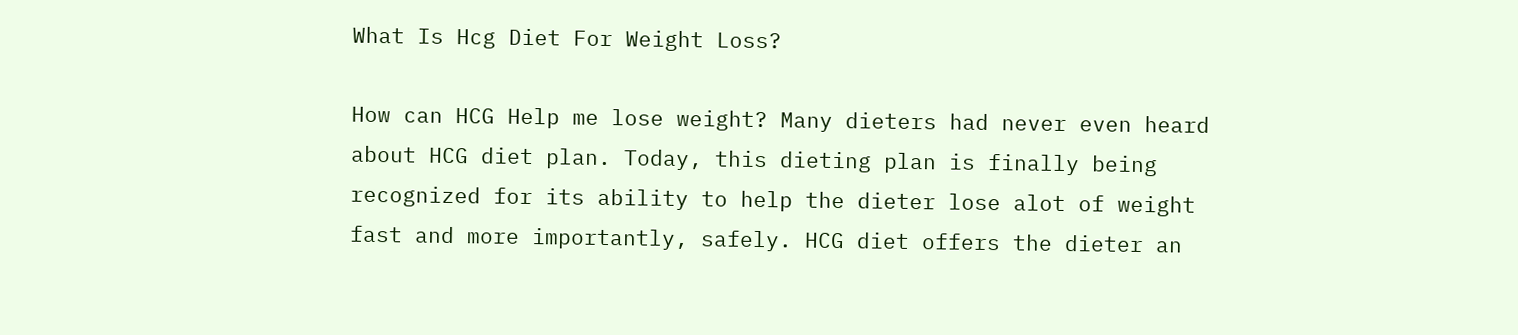What Is Hcg Diet For Weight Loss?

How can HCG Help me lose weight? Many dieters had never even heard about HCG diet plan. Today, this dieting plan is finally being recognized for its ability to help the dieter lose alot of weight fast and more importantly, safely. HCG diet offers the dieter an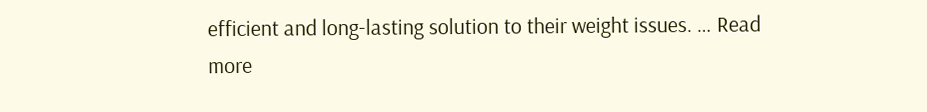efficient and long-lasting solution to their weight issues. … Read more